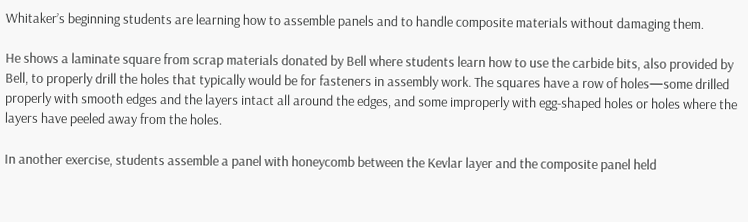Whitaker’s beginning students are learning how to assemble panels and to handle composite materials without damaging them.

He shows a laminate square from scrap materials donated by Bell where students learn how to use the carbide bits, also provided by Bell, to properly drill the holes that typically would be for fasteners in assembly work. The squares have a row of holes—some drilled properly with smooth edges and the layers intact all around the edges, and some improperly with egg-shaped holes or holes where the layers have peeled away from the holes.

In another exercise, students assemble a panel with honeycomb between the Kevlar layer and the composite panel held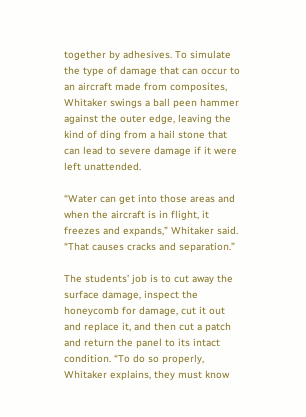together by adhesives. To simulate the type of damage that can occur to an aircraft made from composites, Whitaker swings a ball peen hammer against the outer edge, leaving the kind of ding from a hail stone that can lead to severe damage if it were left unattended.

“Water can get into those areas and when the aircraft is in flight, it freezes and expands,” Whitaker said. “That causes cracks and separation.”

The students’ job is to cut away the surface damage, inspect the honeycomb for damage, cut it out and replace it, and then cut a patch and return the panel to its intact condition. “To do so properly, Whitaker explains, they must know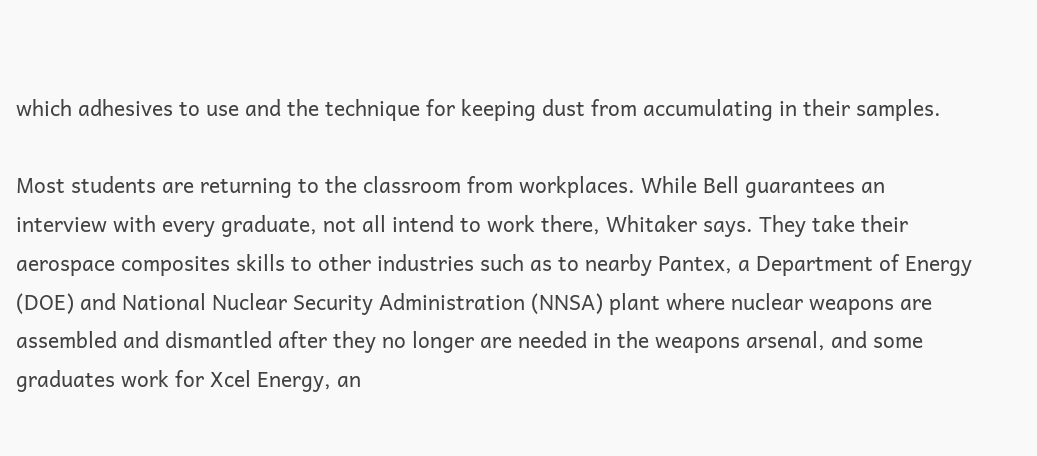which adhesives to use and the technique for keeping dust from accumulating in their samples.

Most students are returning to the classroom from workplaces. While Bell guarantees an interview with every graduate, not all intend to work there, Whitaker says. They take their aerospace composites skills to other industries such as to nearby Pantex, a Department of Energy (DOE) and National Nuclear Security Administration (NNSA) plant where nuclear weapons are assembled and dismantled after they no longer are needed in the weapons arsenal, and some graduates work for Xcel Energy, an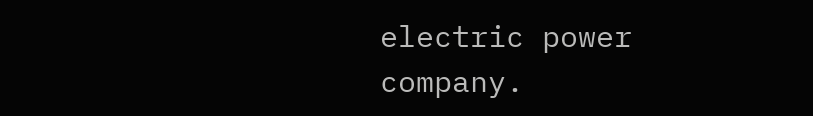electric power company.